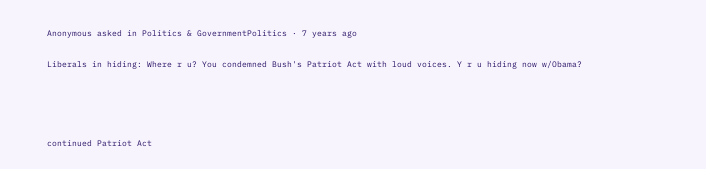Anonymous asked in Politics & GovernmentPolitics · 7 years ago

Liberals in hiding: Where r u? You condemned Bush's Patriot Act with loud voices. Y r u hiding now w/Obama?




continued Patriot Act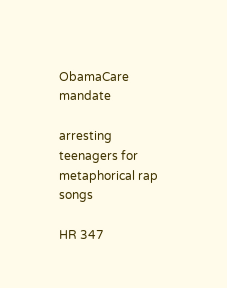ObamaCare mandate

arresting teenagers for metaphorical rap songs

HR 347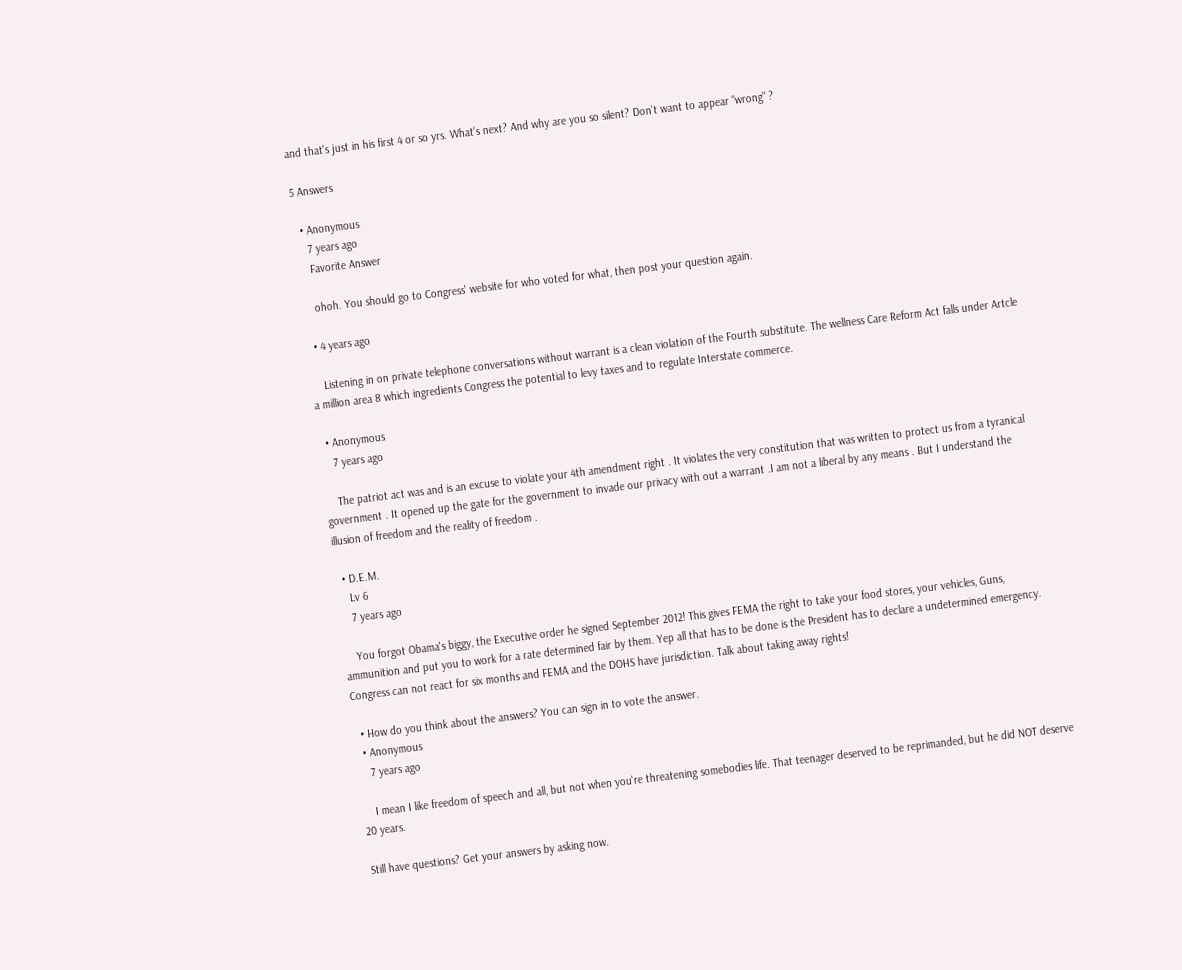and that's just in his first 4 or so yrs. What's next? And why are you so silent? Don't want to appear "wrong" ?

5 Answers

  • Anonymous
    7 years ago
    Favorite Answer

    ohoh. You should go to Congress' website for who voted for what, then post your question again.

  • 4 years ago

    Listening in on private telephone conversations without warrant is a clean violation of the Fourth substitute. The wellness Care Reform Act falls under Artcle a million area 8 which ingredients Congress the potential to levy taxes and to regulate Interstate commerce.

  • Anonymous
    7 years ago

    The patriot act was and is an excuse to violate your 4th amendment right . It violates the very constitution that was written to protect us from a tyranical government . It opened up the gate for the government to invade our privacy with out a warrant .I am not a liberal by any means . But I understand the illusion of freedom and the reality of freedom .

  • D.E.M.
    Lv 6
    7 years ago

    You forgot Obama's biggy, the Executive order he signed September 2012! This gives FEMA the right to take your food stores, your vehicles, Guns, ammunition and put you to work for a rate determined fair by them. Yep all that has to be done is the President has to declare a undetermined emergency. Congress can not react for six months and FEMA and the DOHS have jurisdiction. Talk about taking away rights!

  • How do you think about the answers? You can sign in to vote the answer.
  • Anonymous
    7 years ago

    I mean I like freedom of speech and all, but not when you're threatening somebodies life. That teenager deserved to be reprimanded, but he did NOT deserve 20 years.

Still have questions? Get your answers by asking now.